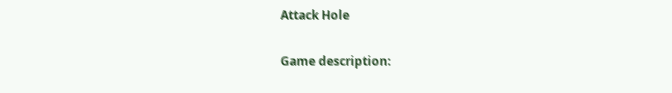Attack Hole

Game description: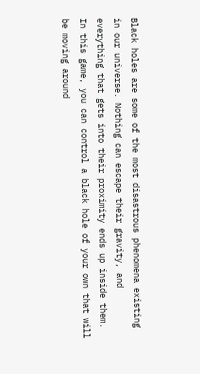Black holes are some of the most disastrous phenomena existing in our universe. Nothing can escape their gravity, and everything that gets into their proximity ends up inside them. In this game, you can control a black hole of your own that will be moving around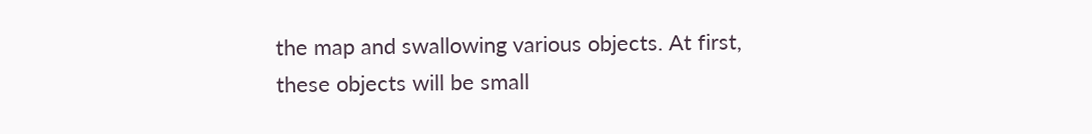the map and swallowing various objects. At first, these objects will be small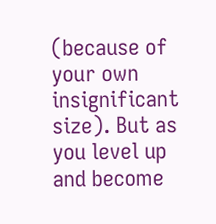(because of your own insignificant size). But as you level up and become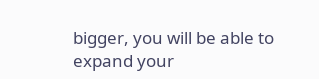bigger, you will be able to expand your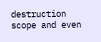destruction scope and even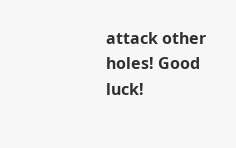attack other holes! Good luck!